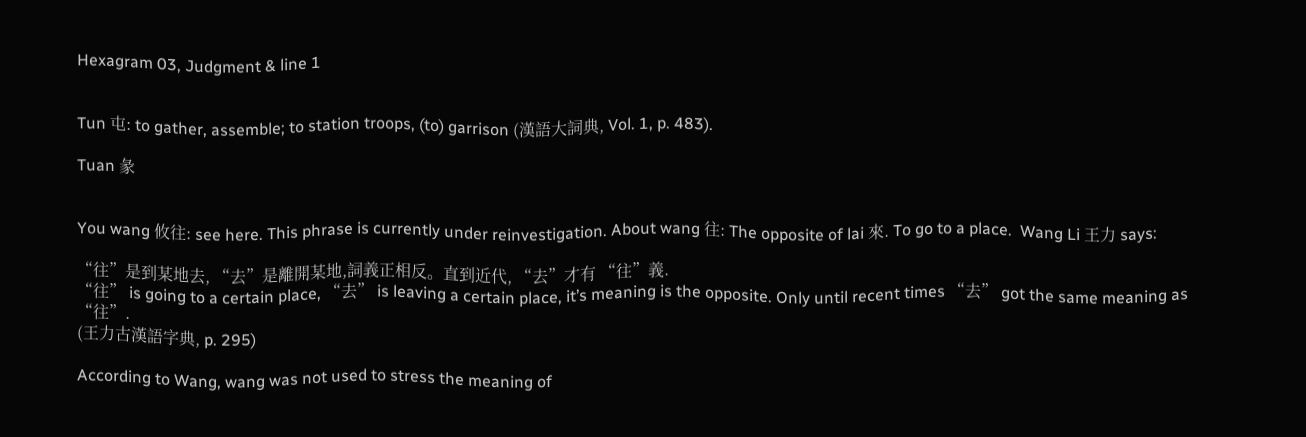Hexagram 03, Judgment & line 1


Tun 屯: to gather, assemble; to station troops, (to) garrison (漢語大詞典, Vol. 1, p. 483).

Tuan 彖


You wang 攸往: see here. This phrase is currently under reinvestigation. About wang 往: The opposite of lai 來. To go to a place.  Wang Li 王力 says:

“往”是到某地去, “去”是離開某地,詞義正相反。直到近代, “去”才有 “往”義.
“往” is going to a certain place, “去” is leaving a certain place, it’s meaning is the opposite. Only until recent times “去” got the same meaning as “往”.
(王力古漢語字典, p. 295)

According to Wang, wang was not used to stress the meaning of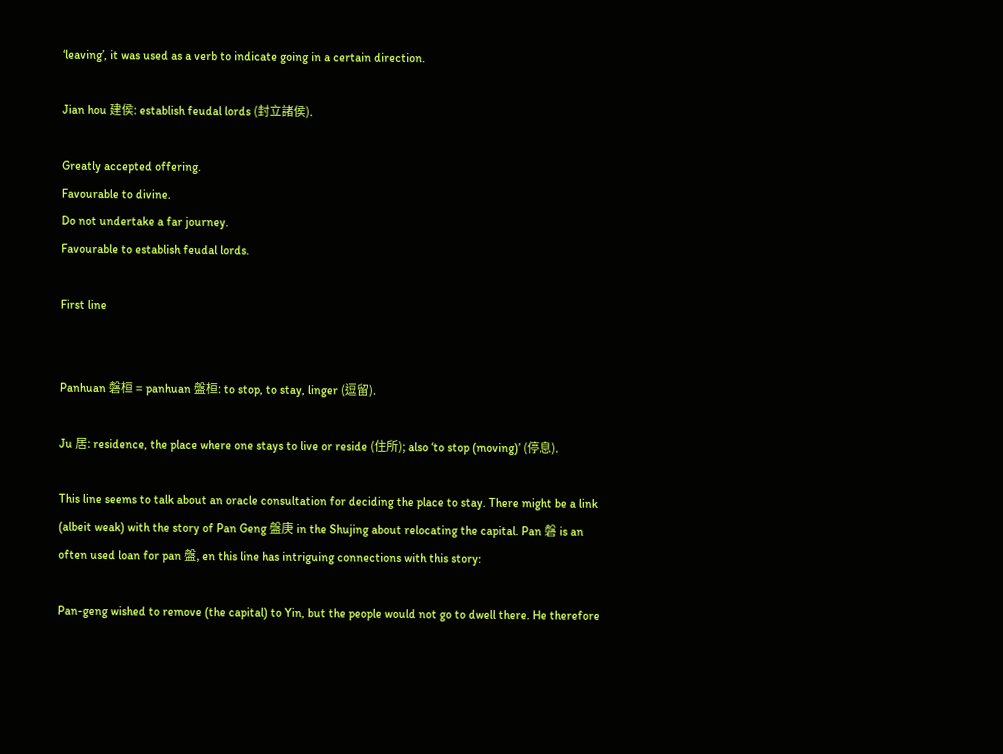‘leaving’, it was used as a verb to indicate going in a certain direction.

Jian hou 建侯: establish feudal lords (封立諸侯).

Greatly accepted offering.
Favourable to divine.
Do not undertake a far journey.
Favourable to establish feudal lords.

First line


Panhuan 磐桓 = panhuan 盤桓: to stop, to stay, linger (逗留).

Ju 居: residence, the place where one stays to live or reside (住所); also ‘to stop (moving)’ (停息).

This line seems to talk about an oracle consultation for deciding the place to stay. There might be a link (albeit weak) with the story of Pan Geng 盤庚 in the Shujing about relocating the capital. Pan 磐 is an often used loan for pan 盤, en this line has intriguing connections with this story:

Pan-geng wished to remove (the capital) to Yin, but the people would not go to dwell there. He therefore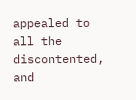appealed to all the discontented, and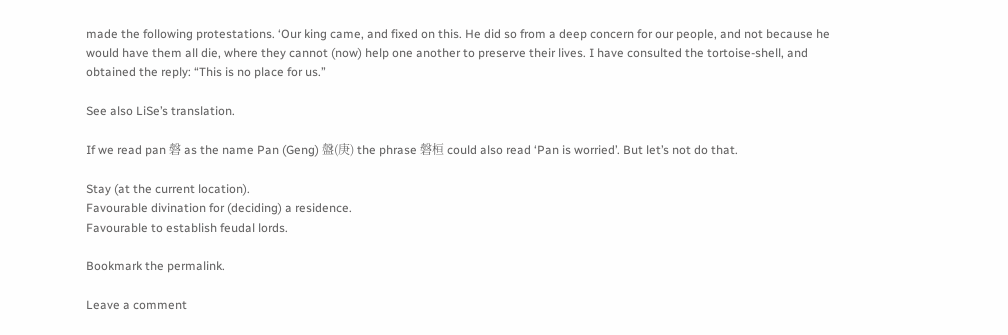made the following protestations. ‘Our king came, and fixed on this. He did so from a deep concern for our people, and not because he would have them all die, where they cannot (now) help one another to preserve their lives. I have consulted the tortoise-shell, and obtained the reply: “This is no place for us.”

See also LiSe’s translation.

If we read pan 磐 as the name Pan (Geng) 盤(庚) the phrase 磐桓 could also read ‘Pan is worried’. But let’s not do that.

Stay (at the current location).
Favourable divination for (deciding) a residence.
Favourable to establish feudal lords.

Bookmark the permalink.

Leave a comment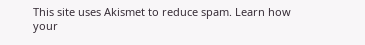This site uses Akismet to reduce spam. Learn how your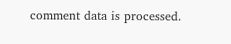comment data is processed.